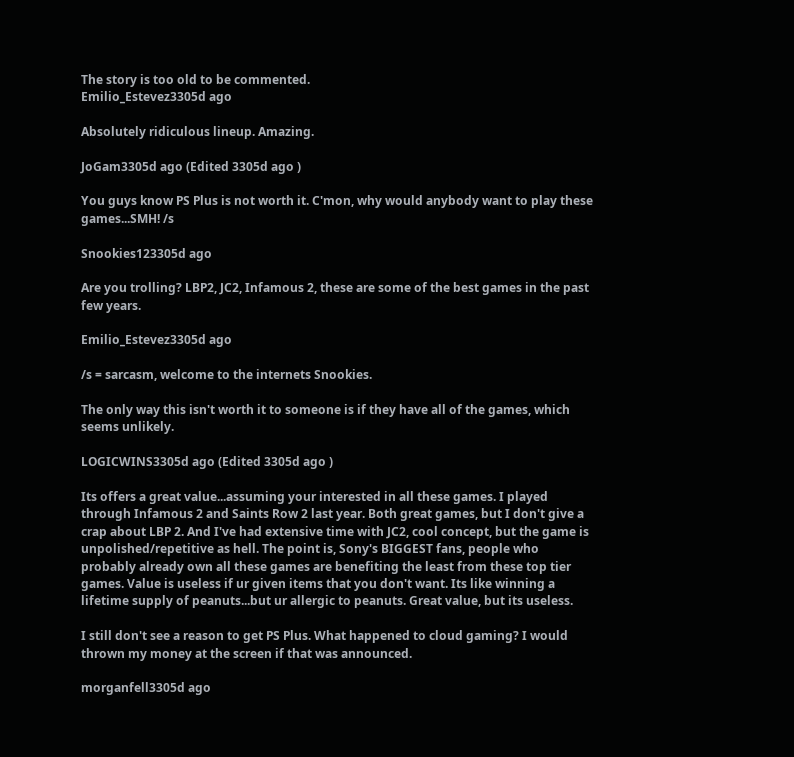The story is too old to be commented.
Emilio_Estevez3305d ago

Absolutely ridiculous lineup. Amazing.

JoGam3305d ago (Edited 3305d ago )

You guys know PS Plus is not worth it. C'mon, why would anybody want to play these games...SMH! /s

Snookies123305d ago

Are you trolling? LBP2, JC2, Infamous 2, these are some of the best games in the past few years.

Emilio_Estevez3305d ago

/s = sarcasm, welcome to the internets Snookies.

The only way this isn't worth it to someone is if they have all of the games, which seems unlikely.

LOGICWINS3305d ago (Edited 3305d ago )

Its offers a great value...assuming your interested in all these games. I played through Infamous 2 and Saints Row 2 last year. Both great games, but I don't give a crap about LBP 2. And I've had extensive time with JC2, cool concept, but the game is unpolished/repetitive as hell. The point is, Sony's BIGGEST fans, people who probably already own all these games are benefiting the least from these top tier games. Value is useless if ur given items that you don't want. Its like winning a lifetime supply of peanuts...but ur allergic to peanuts. Great value, but its useless.

I still don't see a reason to get PS Plus. What happened to cloud gaming? I would thrown my money at the screen if that was announced.

morganfell3305d ago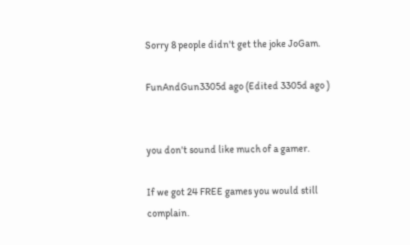Sorry 8 people didn't get the joke JoGam.

FunAndGun3305d ago (Edited 3305d ago )


you don't sound like much of a gamer.

If we got 24 FREE games you would still complain.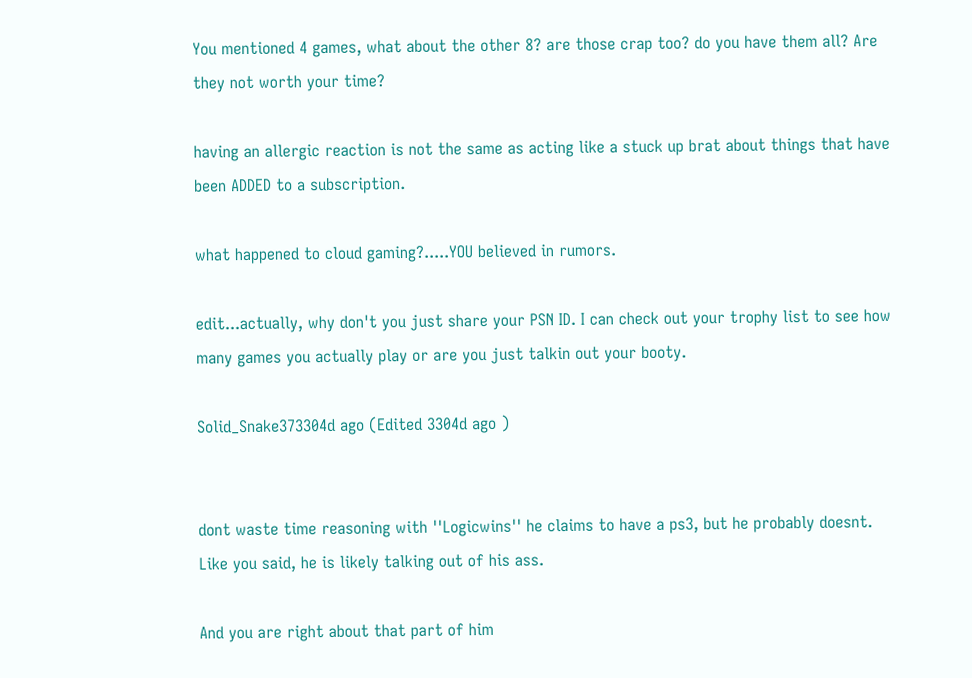You mentioned 4 games, what about the other 8? are those crap too? do you have them all? Are they not worth your time?

having an allergic reaction is not the same as acting like a stuck up brat about things that have been ADDED to a subscription.

what happened to cloud gaming?.....YOU believed in rumors.

edit...actually, why don't you just share your PSN ID. I can check out your trophy list to see how many games you actually play or are you just talkin out your booty.

Solid_Snake373304d ago (Edited 3304d ago )


dont waste time reasoning with ''Logicwins'' he claims to have a ps3, but he probably doesnt. Like you said, he is likely talking out of his ass.

And you are right about that part of him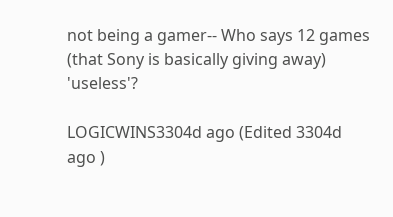not being a gamer-- Who says 12 games (that Sony is basically giving away) 'useless'?

LOGICWINS3304d ago (Edited 3304d ago )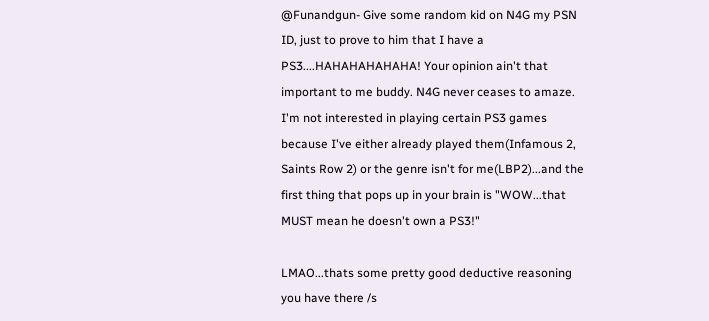@Funandgun- Give some random kid on N4G my PSN ID, just to prove to him that I have a PS3....HAHAHAHAHAHA! Your opinion ain't that important to me buddy. N4G never ceases to amaze. I'm not interested in playing certain PS3 games because I've either already played them(Infamous 2, Saints Row 2) or the genre isn't for me(LBP2)...and the first thing that pops up in your brain is "WOW...that MUST mean he doesn't own a PS3!"

LMAO...thats some pretty good deductive reasoning you have there /s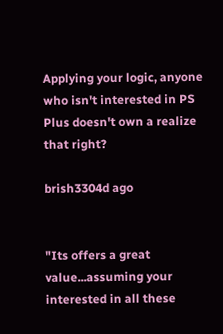Applying your logic, anyone who isn't interested in PS Plus doesn't own a realize that right?

brish3304d ago


"Its offers a great value...assuming your interested in all these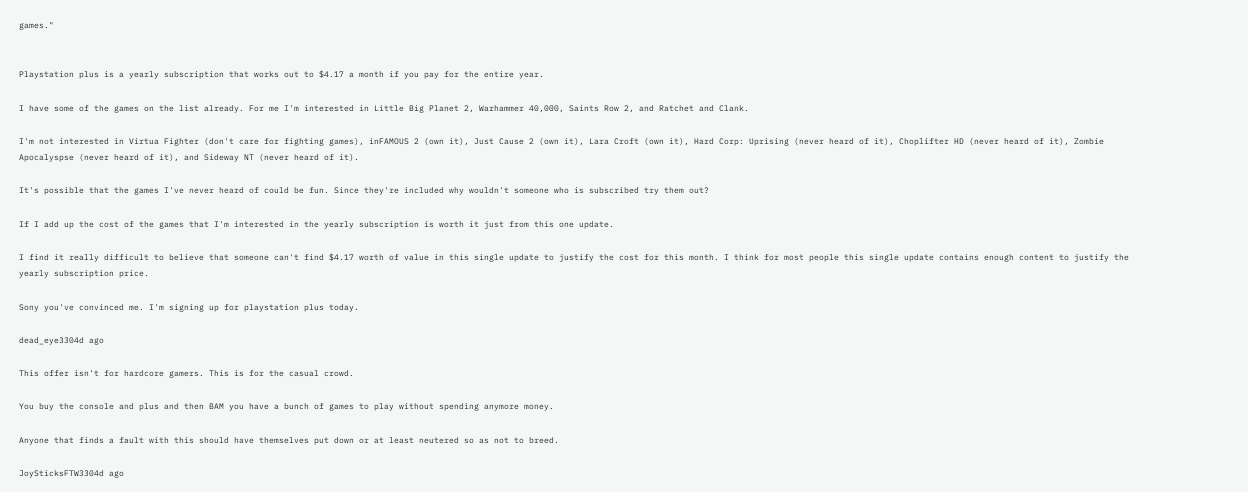games."


Playstation plus is a yearly subscription that works out to $4.17 a month if you pay for the entire year.

I have some of the games on the list already. For me I'm interested in Little Big Planet 2, Warhammer 40,000, Saints Row 2, and Ratchet and Clank.

I'm not interested in Virtua Fighter (don't care for fighting games), inFAMOUS 2 (own it), Just Cause 2 (own it), Lara Croft (own it), Hard Corp: Uprising (never heard of it), Choplifter HD (never heard of it), Zombie Apocalyspse (never heard of it), and Sideway NT (never heard of it).

It's possible that the games I've never heard of could be fun. Since they're included why wouldn't someone who is subscribed try them out?

If I add up the cost of the games that I'm interested in the yearly subscription is worth it just from this one update.

I find it really difficult to believe that someone can't find $4.17 worth of value in this single update to justify the cost for this month. I think for most people this single update contains enough content to justify the yearly subscription price.

Sony you've convinced me. I'm signing up for playstation plus today.

dead_eye3304d ago

This offer isn't for hardcore gamers. This is for the casual crowd.

You buy the console and plus and then BAM you have a bunch of games to play without spending anymore money.

Anyone that finds a fault with this should have themselves put down or at least neutered so as not to breed.

JoySticksFTW3304d ago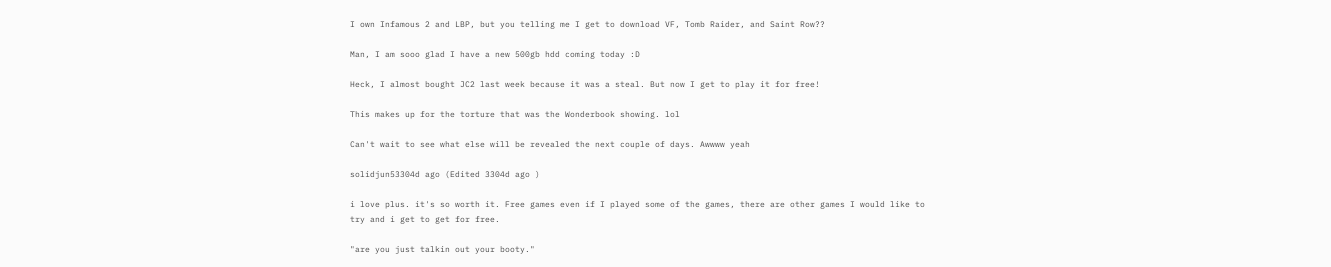I own Infamous 2 and LBP, but you telling me I get to download VF, Tomb Raider, and Saint Row??

Man, I am sooo glad I have a new 500gb hdd coming today :D

Heck, I almost bought JC2 last week because it was a steal. But now I get to play it for free!

This makes up for the torture that was the Wonderbook showing. lol

Can't wait to see what else will be revealed the next couple of days. Awwww yeah

solidjun53304d ago (Edited 3304d ago )

i love plus. it's so worth it. Free games even if I played some of the games, there are other games I would like to try and i get to get for free.

"are you just talkin out your booty."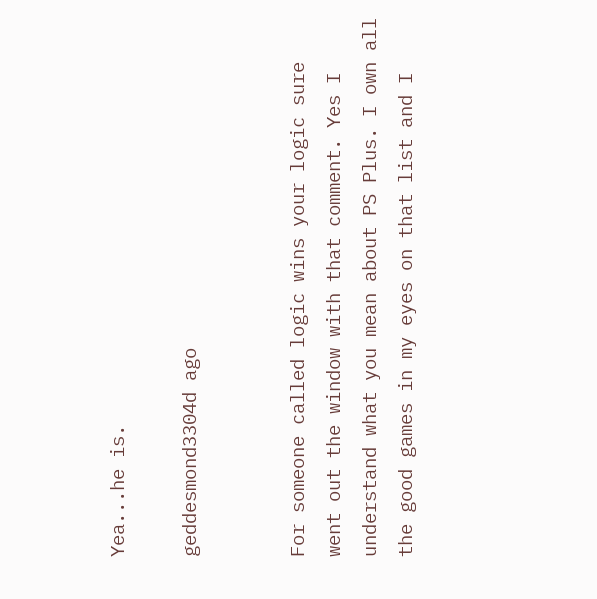Yea...he is.

geddesmond3304d ago


For someone called logic wins your logic sure went out the window with that comment. Yes I understand what you mean about PS Plus. I own all the good games in my eyes on that list and I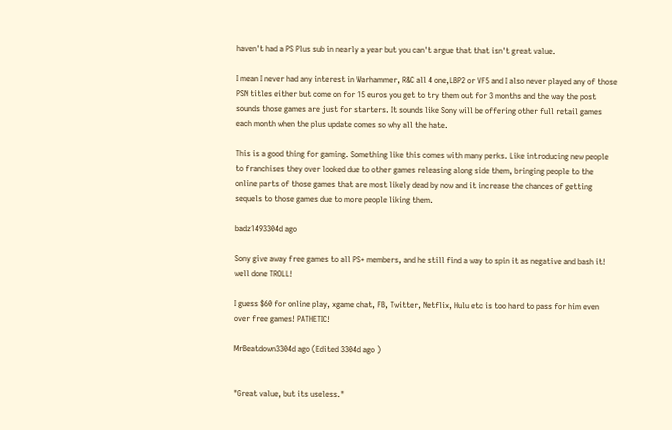haven't had a PS Plus sub in nearly a year but you can't argue that that isn't great value.

I mean I never had any interest in Warhammer, R&C all 4 one,LBP2 or VF5 and I also never played any of those PSN titles either but come on for 15 euros you get to try them out for 3 months and the way the post sounds those games are just for starters. It sounds like Sony will be offering other full retail games each month when the plus update comes so why all the hate.

This is a good thing for gaming. Something like this comes with many perks. Like introducing new people to franchises they over looked due to other games releasing along side them, bringing people to the online parts of those games that are most likely dead by now and it increase the chances of getting sequels to those games due to more people liking them.

badz1493304d ago

Sony give away free games to all PS+ members, and he still find a way to spin it as negative and bash it! well done TROLL!

I guess $60 for online play, xgame chat, FB, Twitter, Netflix, Hulu etc is too hard to pass for him even over free games! PATHETIC!

MrBeatdown3304d ago (Edited 3304d ago )


"Great value, but its useless."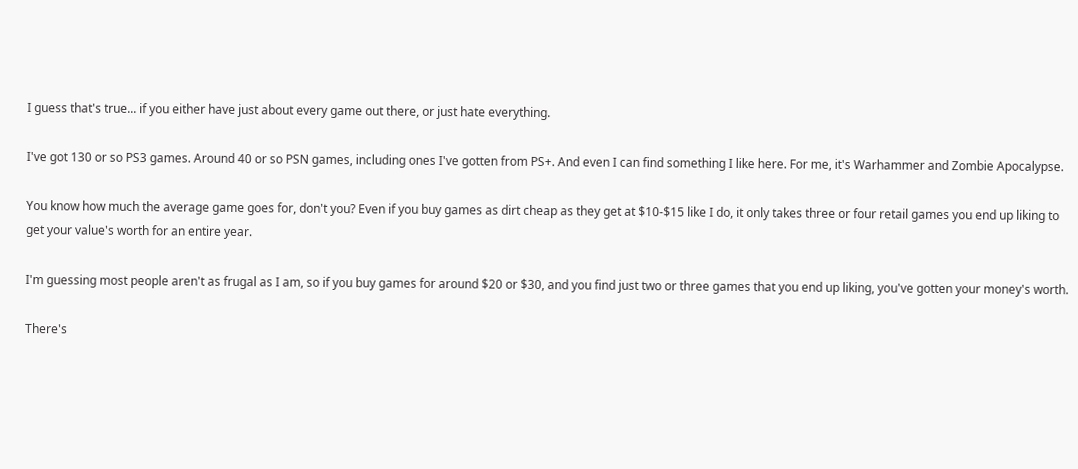I guess that's true... if you either have just about every game out there, or just hate everything.

I've got 130 or so PS3 games. Around 40 or so PSN games, including ones I've gotten from PS+. And even I can find something I like here. For me, it's Warhammer and Zombie Apocalypse.

You know how much the average game goes for, don't you? Even if you buy games as dirt cheap as they get at $10-$15 like I do, it only takes three or four retail games you end up liking to get your value's worth for an entire year.

I'm guessing most people aren't as frugal as I am, so if you buy games for around $20 or $30, and you find just two or three games that you end up liking, you've gotten your money's worth.

There's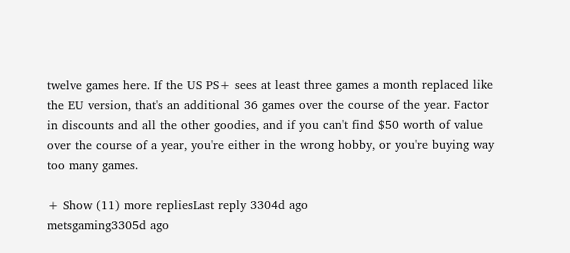twelve games here. If the US PS+ sees at least three games a month replaced like the EU version, that's an additional 36 games over the course of the year. Factor in discounts and all the other goodies, and if you can't find $50 worth of value over the course of a year, you're either in the wrong hobby, or you're buying way too many games.

+ Show (11) more repliesLast reply 3304d ago
metsgaming3305d ago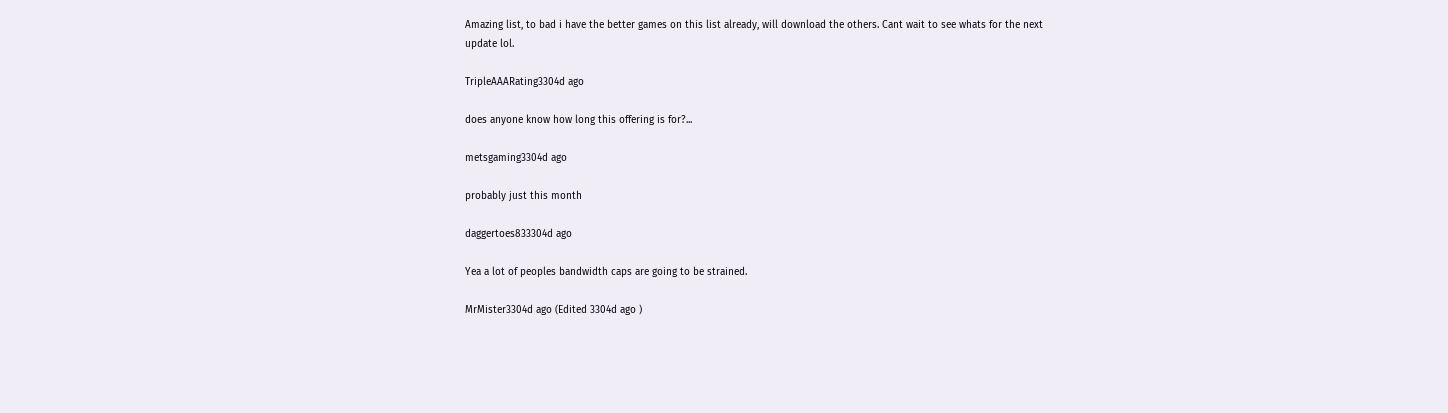Amazing list, to bad i have the better games on this list already, will download the others. Cant wait to see whats for the next update lol.

TripleAAARating3304d ago

does anyone know how long this offering is for?...

metsgaming3304d ago

probably just this month

daggertoes833304d ago

Yea a lot of peoples bandwidth caps are going to be strained.

MrMister3304d ago (Edited 3304d ago )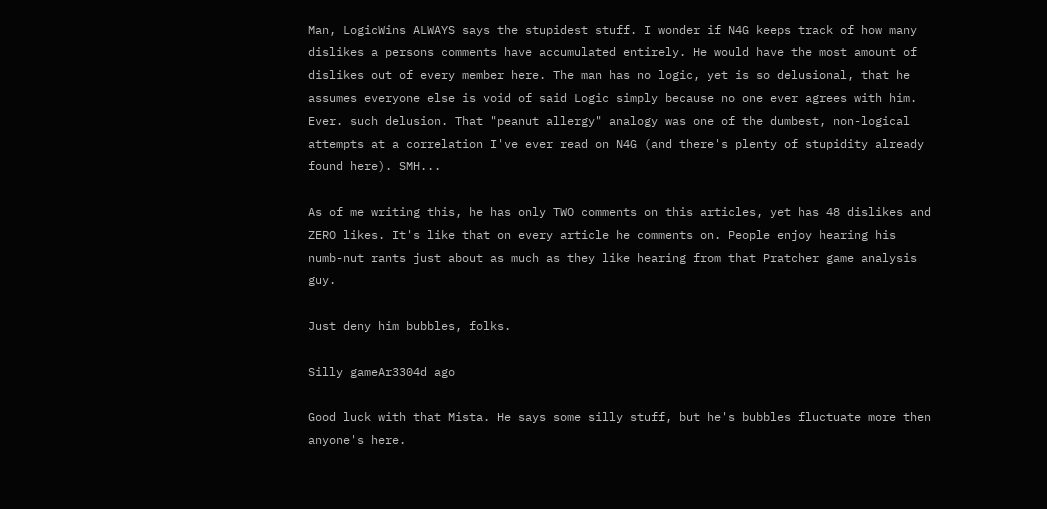Man, LogicWins ALWAYS says the stupidest stuff. I wonder if N4G keeps track of how many dislikes a persons comments have accumulated entirely. He would have the most amount of dislikes out of every member here. The man has no logic, yet is so delusional, that he assumes everyone else is void of said Logic simply because no one ever agrees with him. Ever. such delusion. That "peanut allergy" analogy was one of the dumbest, non-logical attempts at a correlation I've ever read on N4G (and there's plenty of stupidity already found here). SMH...

As of me writing this, he has only TWO comments on this articles, yet has 48 dislikes and ZERO likes. It's like that on every article he comments on. People enjoy hearing his numb-nut rants just about as much as they like hearing from that Pratcher game analysis guy.

Just deny him bubbles, folks.

Silly gameAr3304d ago

Good luck with that Mista. He says some silly stuff, but he's bubbles fluctuate more then anyone's here.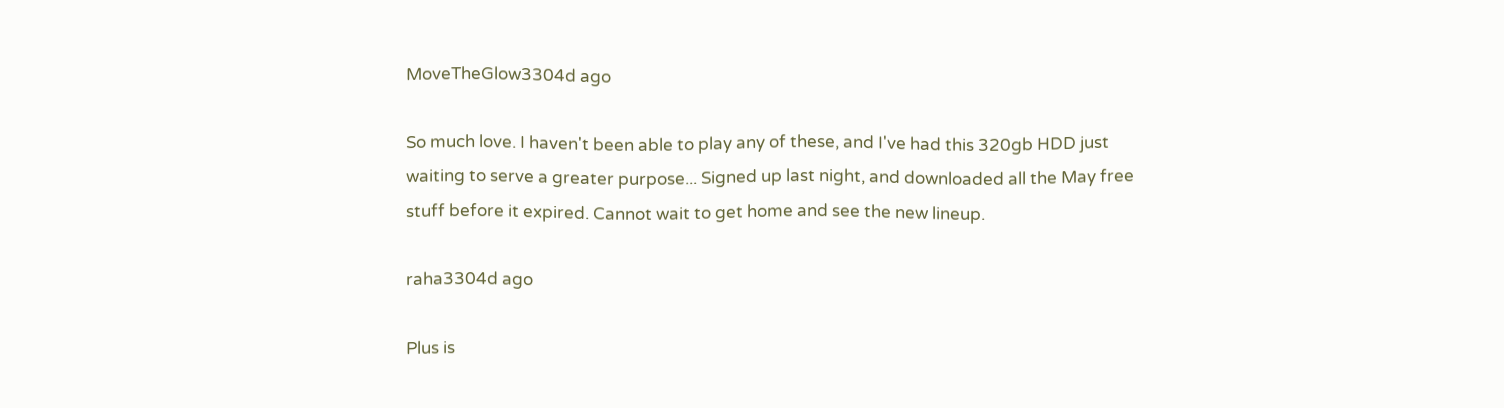MoveTheGlow3304d ago

So much love. I haven't been able to play any of these, and I've had this 320gb HDD just waiting to serve a greater purpose... Signed up last night, and downloaded all the May free stuff before it expired. Cannot wait to get home and see the new lineup.

raha3304d ago

Plus is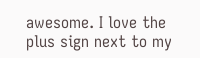awesome. I love the plus sign next to my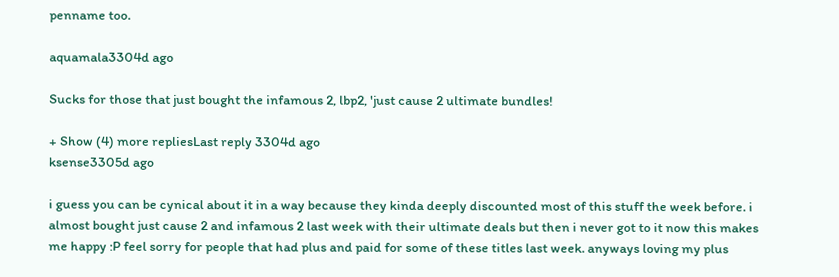penname too.

aquamala3304d ago

Sucks for those that just bought the infamous 2, lbp2, 'just cause 2 ultimate bundles!

+ Show (4) more repliesLast reply 3304d ago
ksense3305d ago

i guess you can be cynical about it in a way because they kinda deeply discounted most of this stuff the week before. i almost bought just cause 2 and infamous 2 last week with their ultimate deals but then i never got to it now this makes me happy :P feel sorry for people that had plus and paid for some of these titles last week. anyways loving my plus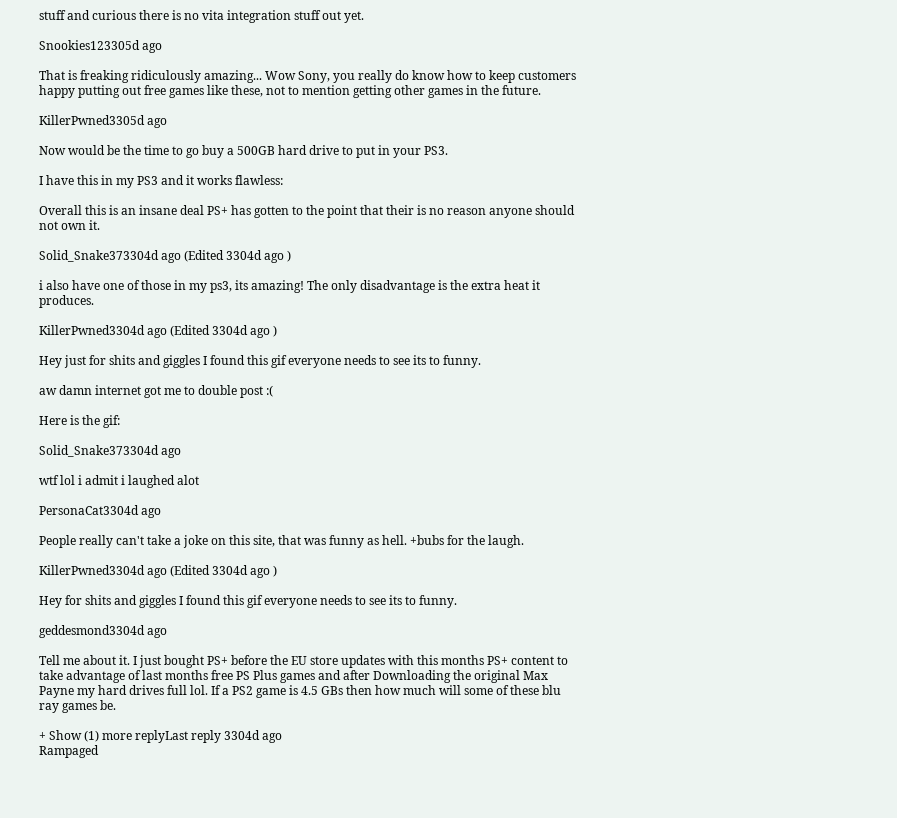stuff and curious there is no vita integration stuff out yet.

Snookies123305d ago

That is freaking ridiculously amazing... Wow Sony, you really do know how to keep customers happy putting out free games like these, not to mention getting other games in the future.

KillerPwned3305d ago

Now would be the time to go buy a 500GB hard drive to put in your PS3.

I have this in my PS3 and it works flawless:

Overall this is an insane deal PS+ has gotten to the point that their is no reason anyone should not own it.

Solid_Snake373304d ago (Edited 3304d ago )

i also have one of those in my ps3, its amazing! The only disadvantage is the extra heat it produces.

KillerPwned3304d ago (Edited 3304d ago )

Hey just for shits and giggles I found this gif everyone needs to see its to funny.

aw damn internet got me to double post :(

Here is the gif:

Solid_Snake373304d ago

wtf lol i admit i laughed alot

PersonaCat3304d ago

People really can't take a joke on this site, that was funny as hell. +bubs for the laugh.

KillerPwned3304d ago (Edited 3304d ago )

Hey for shits and giggles I found this gif everyone needs to see its to funny.

geddesmond3304d ago

Tell me about it. I just bought PS+ before the EU store updates with this months PS+ content to take advantage of last months free PS Plus games and after Downloading the original Max Payne my hard drives full lol. If a PS2 game is 4.5 GBs then how much will some of these blu ray games be.

+ Show (1) more replyLast reply 3304d ago
Rampaged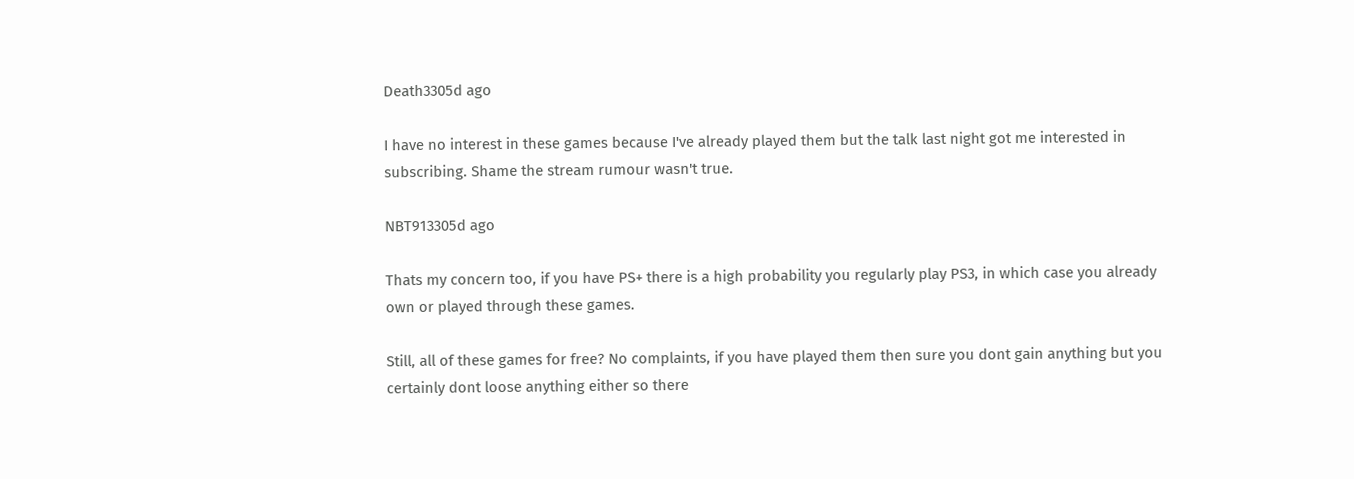Death3305d ago

I have no interest in these games because I've already played them but the talk last night got me interested in subscribing. Shame the stream rumour wasn't true.

NBT913305d ago

Thats my concern too, if you have PS+ there is a high probability you regularly play PS3, in which case you already own or played through these games.

Still, all of these games for free? No complaints, if you have played them then sure you dont gain anything but you certainly dont loose anything either so there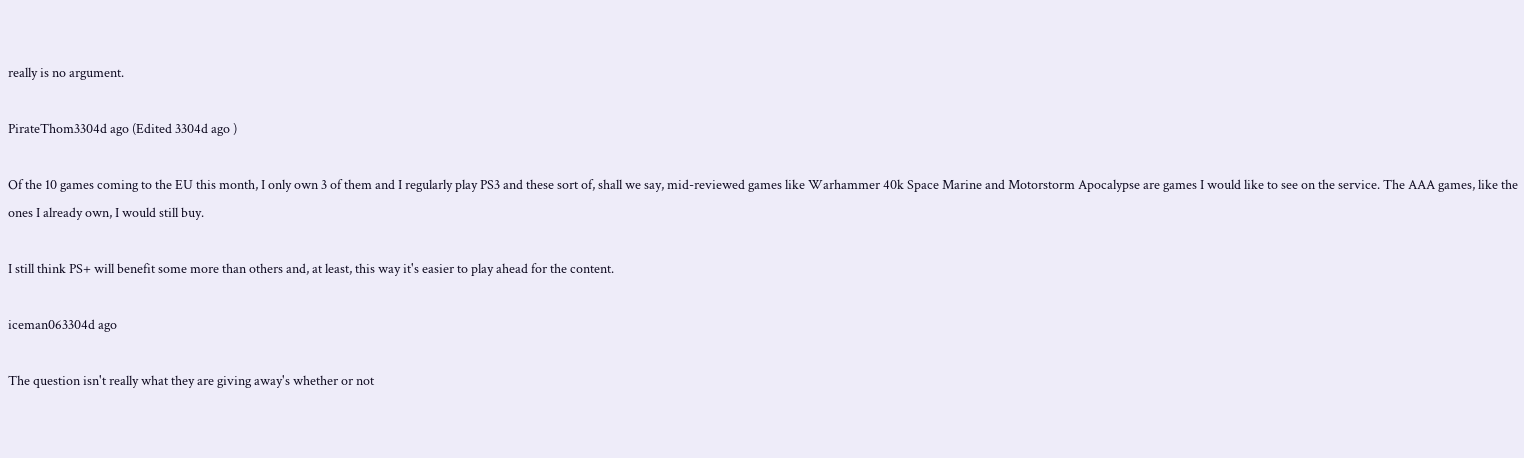really is no argument.

PirateThom3304d ago (Edited 3304d ago )

Of the 10 games coming to the EU this month, I only own 3 of them and I regularly play PS3 and these sort of, shall we say, mid-reviewed games like Warhammer 40k Space Marine and Motorstorm Apocalypse are games I would like to see on the service. The AAA games, like the ones I already own, I would still buy.

I still think PS+ will benefit some more than others and, at least, this way it's easier to play ahead for the content.

iceman063304d ago

The question isn't really what they are giving away's whether or not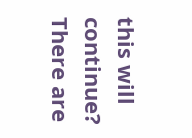this will continue? There are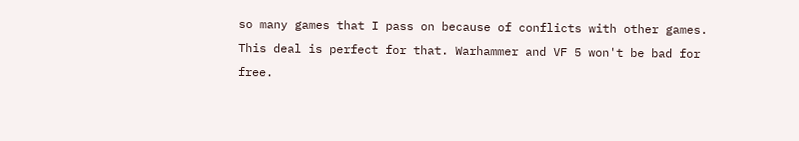so many games that I pass on because of conflicts with other games. This deal is perfect for that. Warhammer and VF 5 won't be bad for free.